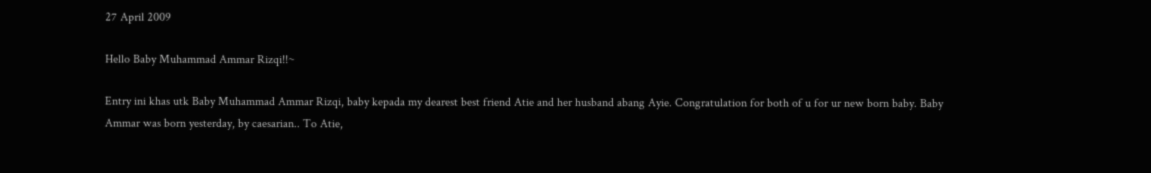27 April 2009

Hello Baby Muhammad Ammar Rizqi!!~

Entry ini khas utk Baby Muhammad Ammar Rizqi, baby kepada my dearest best friend Atie and her husband abang Ayie. Congratulation for both of u for ur new born baby. Baby Ammar was born yesterday, by caesarian.. To Atie,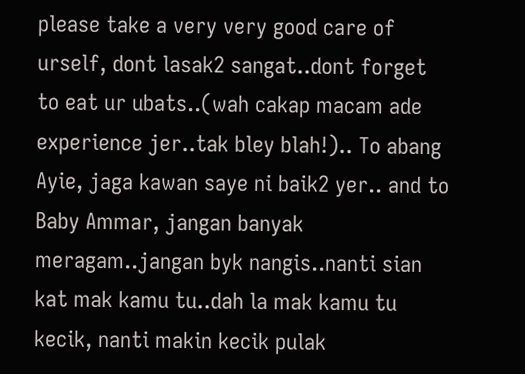please take a very very good care of urself, dont lasak2 sangat..dont forget to eat ur ubats..(wah cakap macam ade experience jer..tak bley blah!).. To abang Ayie, jaga kawan saye ni baik2 yer.. and to Baby Ammar, jangan banyak meragam..jangan byk nangis..nanti sian kat mak kamu tu..dah la mak kamu tu kecik, nanti makin kecik pulak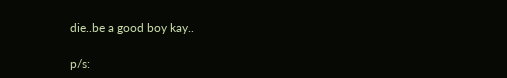die..be a good boy kay..

p/s: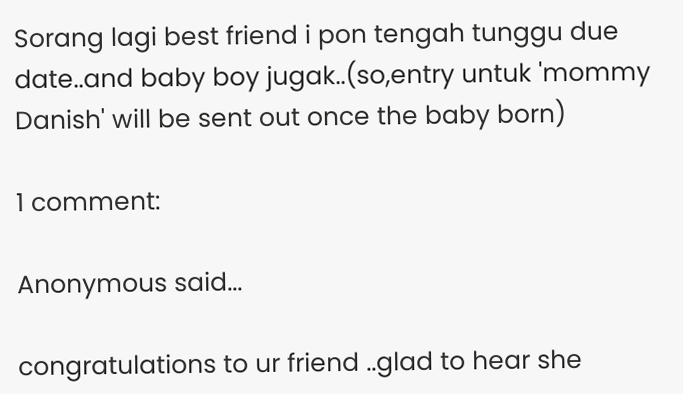Sorang lagi best friend i pon tengah tunggu due date..and baby boy jugak..(so,entry untuk 'mommy Danish' will be sent out once the baby born)

1 comment:

Anonymous said...

congratulations to ur friend ..glad to hear she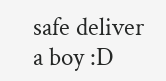safe deliver a boy :D